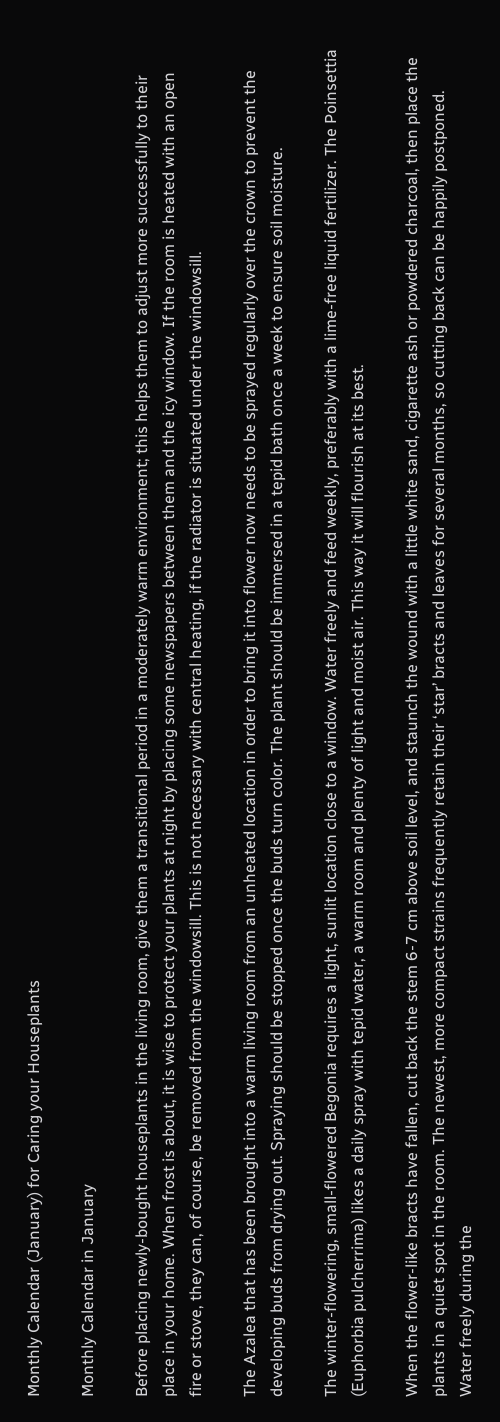Monthly Calendar (January) for Caring your Houseplants

Monthly Calendar in January

Before placing newly-bought houseplants in the living room, give them a transitional period in a moderately warm environment; this helps them to adjust more successfully to their place in your home. When frost is about, it is wise to protect your plants at night by placing some newspapers between them and the icy window. If the room is heated with an open fire or stove, they can, of course, be removed from the windowsill. This is not necessary with central heating, if the radiator is situated under the windowsill.

The Azalea that has been brought into a warm living room from an unheated location in order to bring it into flower now needs to be sprayed regularly over the crown to prevent the developing buds from drying out. Spraying should be stopped once the buds turn color. The plant should be immersed in a tepid bath once a week to ensure soil moisture.

The winter-flowering, small-flowered Begonia requires a light, sunlit location close to a window. Water freely and feed weekly, preferably with a lime-free liquid fertilizer. The Poinsettia (Euphorbia pulcherrima) likes a daily spray with tepid water, a warm room and plenty of light and moist air. This way it will flourish at its best.

When the flower-like bracts have fallen, cut back the stem 6-7 cm above soil level, and staunch the wound with a little white sand, cigarette ash or powdered charcoal, then place the plants in a quiet spot in the room. The newest, more compact strains frequently retain their ‘star’ bracts and leaves for several months, so cutting back can be happily postponed. Water freely during the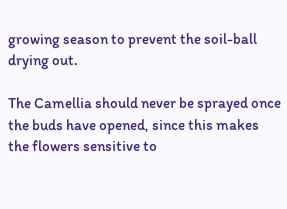growing season to prevent the soil-ball drying out.

The Camellia should never be sprayed once the buds have opened, since this makes the flowers sensitive to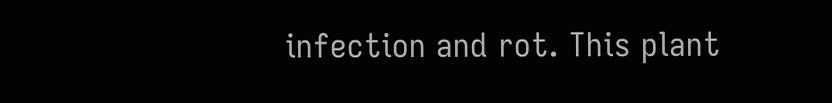infection and rot. This plant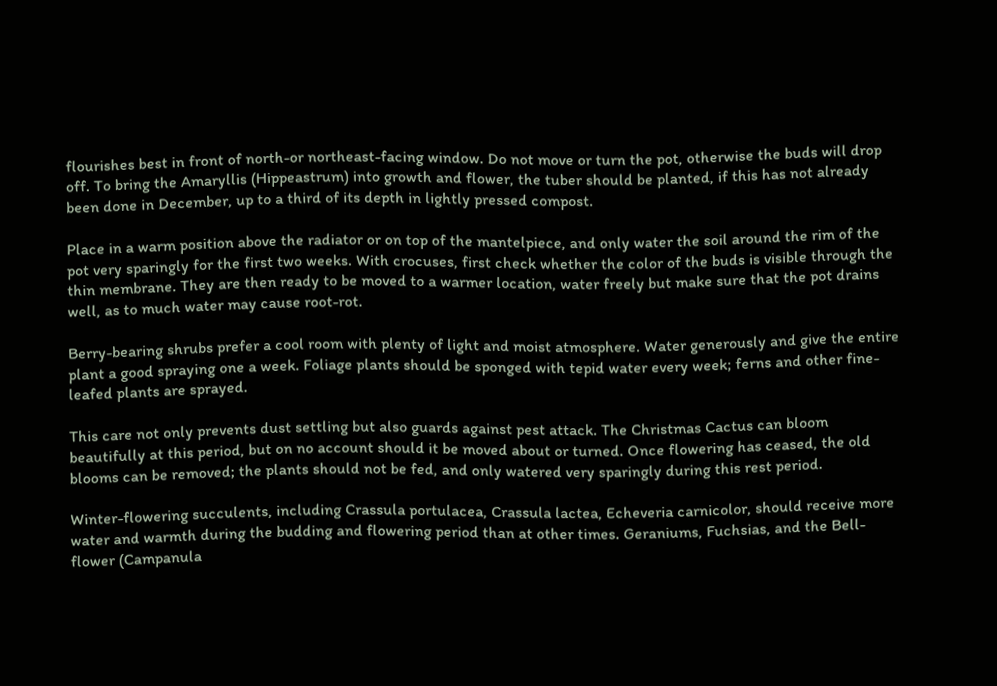flourishes best in front of north-or northeast-facing window. Do not move or turn the pot, otherwise the buds will drop off. To bring the Amaryllis (Hippeastrum) into growth and flower, the tuber should be planted, if this has not already been done in December, up to a third of its depth in lightly pressed compost.

Place in a warm position above the radiator or on top of the mantelpiece, and only water the soil around the rim of the pot very sparingly for the first two weeks. With crocuses, first check whether the color of the buds is visible through the thin membrane. They are then ready to be moved to a warmer location, water freely but make sure that the pot drains well, as to much water may cause root-rot.

Berry-bearing shrubs prefer a cool room with plenty of light and moist atmosphere. Water generously and give the entire plant a good spraying one a week. Foliage plants should be sponged with tepid water every week; ferns and other fine-leafed plants are sprayed.

This care not only prevents dust settling but also guards against pest attack. The Christmas Cactus can bloom beautifully at this period, but on no account should it be moved about or turned. Once flowering has ceased, the old blooms can be removed; the plants should not be fed, and only watered very sparingly during this rest period.

Winter-flowering succulents, including Crassula portulacea, Crassula lactea, Echeveria carnicolor, should receive more water and warmth during the budding and flowering period than at other times. Geraniums, Fuchsias, and the Bell-flower (Campanula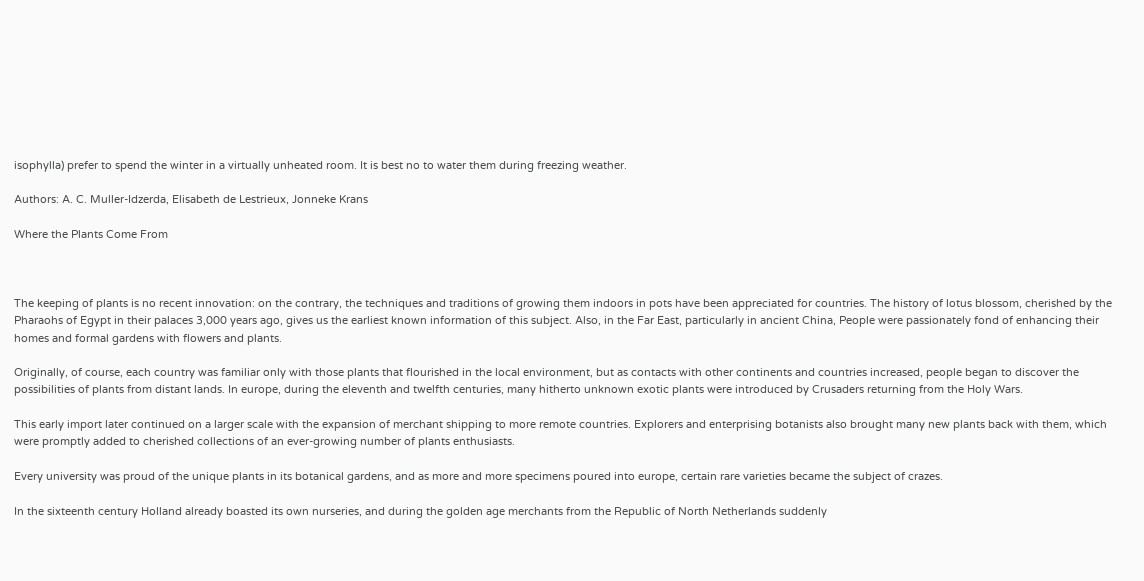isophylla) prefer to spend the winter in a virtually unheated room. It is best no to water them during freezing weather.

Authors: A. C. Muller-Idzerda, Elisabeth de Lestrieux, Jonneke Krans

Where the Plants Come From



The keeping of plants is no recent innovation: on the contrary, the techniques and traditions of growing them indoors in pots have been appreciated for countries. The history of lotus blossom, cherished by the Pharaohs of Egypt in their palaces 3,000 years ago, gives us the earliest known information of this subject. Also, in the Far East, particularly in ancient China, People were passionately fond of enhancing their homes and formal gardens with flowers and plants.

Originally, of course, each country was familiar only with those plants that flourished in the local environment, but as contacts with other continents and countries increased, people began to discover the possibilities of plants from distant lands. In europe, during the eleventh and twelfth centuries, many hitherto unknown exotic plants were introduced by Crusaders returning from the Holy Wars.

This early import later continued on a larger scale with the expansion of merchant shipping to more remote countries. Explorers and enterprising botanists also brought many new plants back with them, which were promptly added to cherished collections of an ever-growing number of plants enthusiasts.

Every university was proud of the unique plants in its botanical gardens, and as more and more specimens poured into europe, certain rare varieties became the subject of crazes.

In the sixteenth century Holland already boasted its own nurseries, and during the golden age merchants from the Republic of North Netherlands suddenly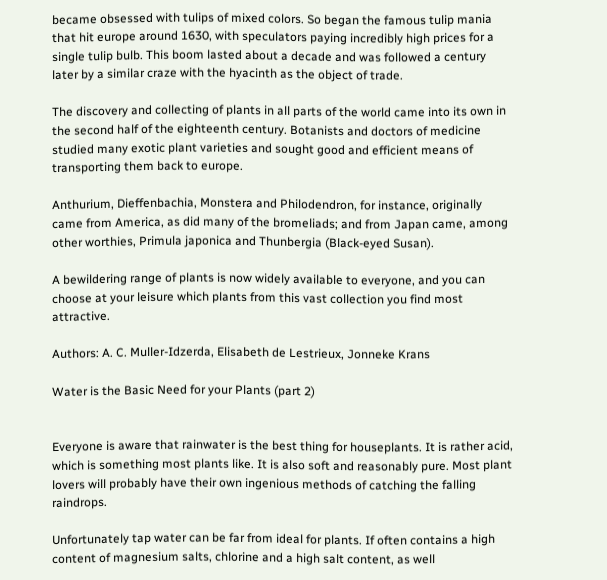became obsessed with tulips of mixed colors. So began the famous tulip mania that hit europe around 1630, with speculators paying incredibly high prices for a single tulip bulb. This boom lasted about a decade and was followed a century later by a similar craze with the hyacinth as the object of trade.

The discovery and collecting of plants in all parts of the world came into its own in the second half of the eighteenth century. Botanists and doctors of medicine studied many exotic plant varieties and sought good and efficient means of transporting them back to europe.

Anthurium, Dieffenbachia, Monstera and Philodendron, for instance, originally came from America, as did many of the bromeliads; and from Japan came, among other worthies, Primula japonica and Thunbergia (Black-eyed Susan).

A bewildering range of plants is now widely available to everyone, and you can choose at your leisure which plants from this vast collection you find most attractive.

Authors: A. C. Muller-Idzerda, Elisabeth de Lestrieux, Jonneke Krans

Water is the Basic Need for your Plants (part 2)


Everyone is aware that rainwater is the best thing for houseplants. It is rather acid, which is something most plants like. It is also soft and reasonably pure. Most plant lovers will probably have their own ingenious methods of catching the falling raindrops.

Unfortunately tap water can be far from ideal for plants. If often contains a high content of magnesium salts, chlorine and a high salt content, as well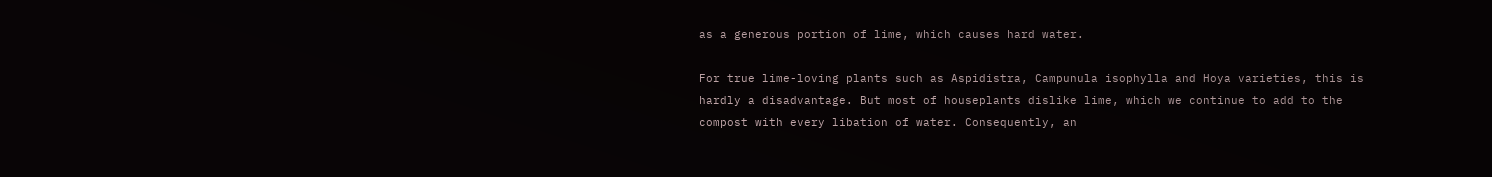as a generous portion of lime, which causes hard water.

For true lime-loving plants such as Aspidistra, Campunula isophylla and Hoya varieties, this is hardly a disadvantage. But most of houseplants dislike lime, which we continue to add to the compost with every libation of water. Consequently, an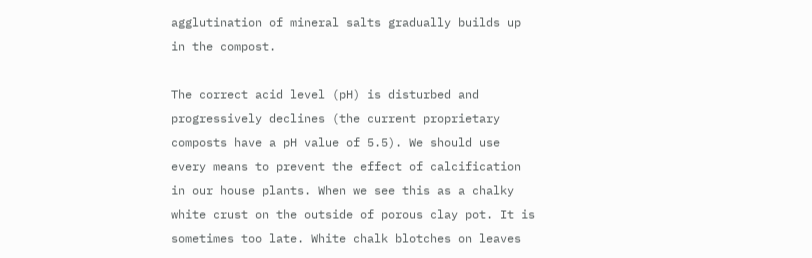agglutination of mineral salts gradually builds up in the compost.

The correct acid level (pH) is disturbed and progressively declines (the current proprietary composts have a pH value of 5.5). We should use every means to prevent the effect of calcification in our house plants. When we see this as a chalky white crust on the outside of porous clay pot. It is sometimes too late. White chalk blotches on leaves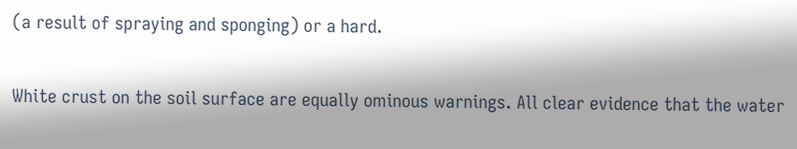(a result of spraying and sponging) or a hard.

White crust on the soil surface are equally ominous warnings. All clear evidence that the water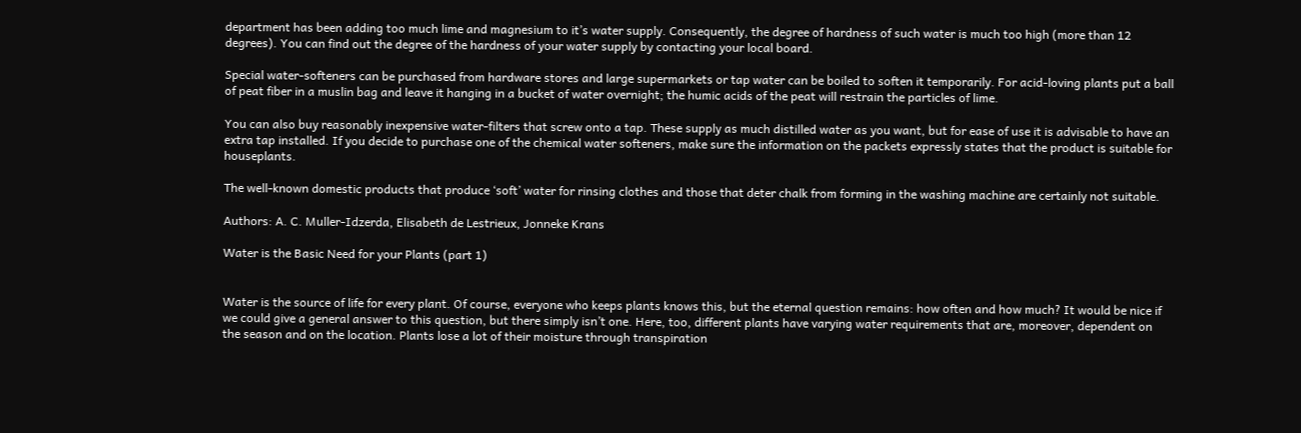department has been adding too much lime and magnesium to it’s water supply. Consequently, the degree of hardness of such water is much too high (more than 12 degrees). You can find out the degree of the hardness of your water supply by contacting your local board.

Special water-softeners can be purchased from hardware stores and large supermarkets or tap water can be boiled to soften it temporarily. For acid-loving plants put a ball of peat fiber in a muslin bag and leave it hanging in a bucket of water overnight; the humic acids of the peat will restrain the particles of lime.

You can also buy reasonably inexpensive water-filters that screw onto a tap. These supply as much distilled water as you want, but for ease of use it is advisable to have an extra tap installed. If you decide to purchase one of the chemical water softeners, make sure the information on the packets expressly states that the product is suitable for houseplants.

The well-known domestic products that produce ‘soft’ water for rinsing clothes and those that deter chalk from forming in the washing machine are certainly not suitable.

Authors: A. C. Muller-Idzerda, Elisabeth de Lestrieux, Jonneke Krans

Water is the Basic Need for your Plants (part 1)


Water is the source of life for every plant. Of course, everyone who keeps plants knows this, but the eternal question remains: how often and how much? It would be nice if we could give a general answer to this question, but there simply isn’t one. Here, too, different plants have varying water requirements that are, moreover, dependent on the season and on the location. Plants lose a lot of their moisture through transpiration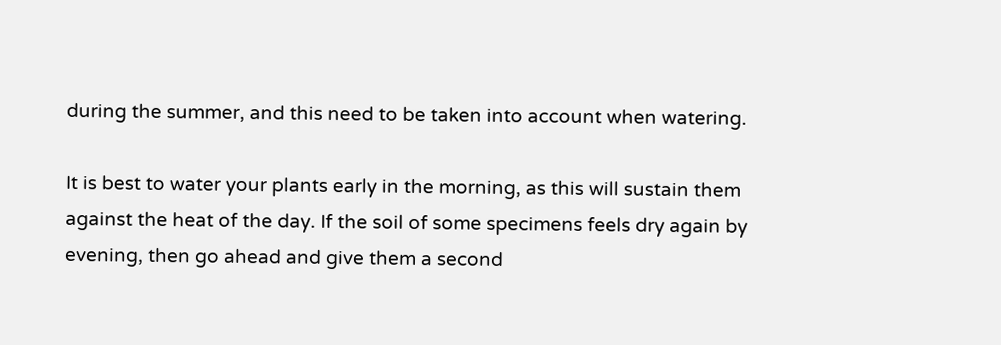during the summer, and this need to be taken into account when watering.

It is best to water your plants early in the morning, as this will sustain them against the heat of the day. If the soil of some specimens feels dry again by evening, then go ahead and give them a second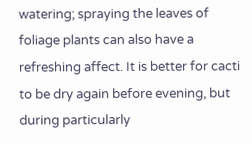watering; spraying the leaves of foliage plants can also have a refreshing affect. It is better for cacti to be dry again before evening, but during particularly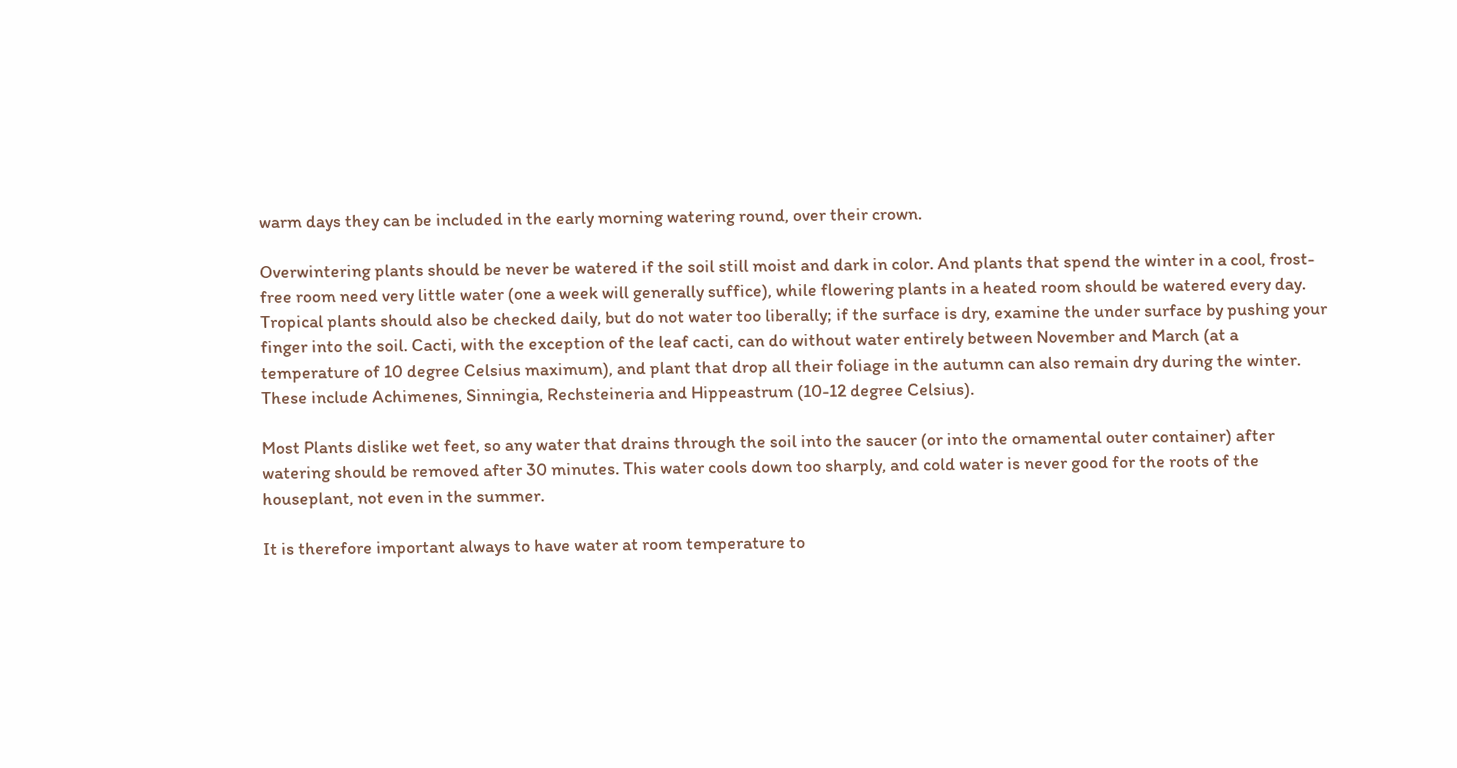warm days they can be included in the early morning watering round, over their crown.

Overwintering plants should be never be watered if the soil still moist and dark in color. And plants that spend the winter in a cool, frost-free room need very little water (one a week will generally suffice), while flowering plants in a heated room should be watered every day. Tropical plants should also be checked daily, but do not water too liberally; if the surface is dry, examine the under surface by pushing your finger into the soil. Cacti, with the exception of the leaf cacti, can do without water entirely between November and March (at a temperature of 10 degree Celsius maximum), and plant that drop all their foliage in the autumn can also remain dry during the winter. These include Achimenes, Sinningia, Rechsteineria and Hippeastrum (10-12 degree Celsius).

Most Plants dislike wet feet, so any water that drains through the soil into the saucer (or into the ornamental outer container) after watering should be removed after 30 minutes. This water cools down too sharply, and cold water is never good for the roots of the houseplant, not even in the summer.

It is therefore important always to have water at room temperature to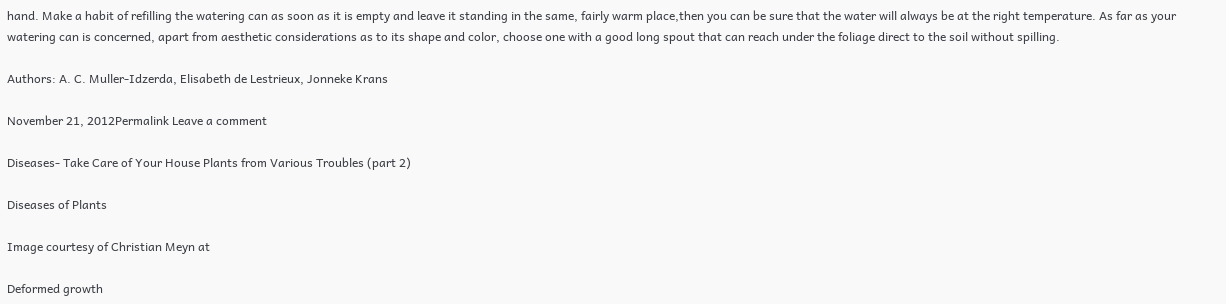hand. Make a habit of refilling the watering can as soon as it is empty and leave it standing in the same, fairly warm place,then you can be sure that the water will always be at the right temperature. As far as your watering can is concerned, apart from aesthetic considerations as to its shape and color, choose one with a good long spout that can reach under the foliage direct to the soil without spilling.

Authors: A. C. Muller-Idzerda, Elisabeth de Lestrieux, Jonneke Krans

November 21, 2012Permalink Leave a comment

Diseases- Take Care of Your House Plants from Various Troubles (part 2)

Diseases of Plants

Image courtesy of Christian Meyn at

Deformed growth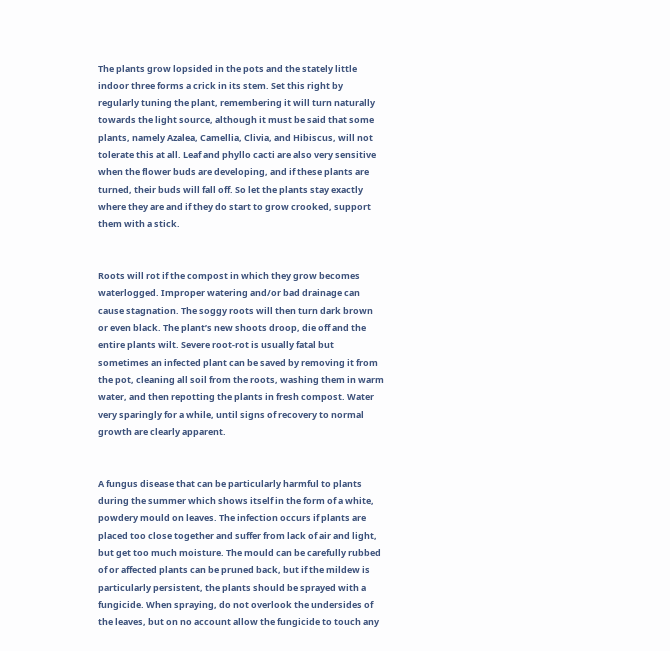The plants grow lopsided in the pots and the stately little indoor three forms a crick in its stem. Set this right by regularly tuning the plant, remembering it will turn naturally towards the light source, although it must be said that some plants, namely Azalea, Camellia, Clivia, and Hibiscus, will not tolerate this at all. Leaf and phyllo cacti are also very sensitive when the flower buds are developing, and if these plants are turned, their buds will fall off. So let the plants stay exactly where they are and if they do start to grow crooked, support them with a stick.


Roots will rot if the compost in which they grow becomes waterlogged. Improper watering and/or bad drainage can cause stagnation. The soggy roots will then turn dark brown or even black. The plant’s new shoots droop, die off and the entire plants wilt. Severe root-rot is usually fatal but sometimes an infected plant can be saved by removing it from the pot, cleaning all soil from the roots, washing them in warm water, and then repotting the plants in fresh compost. Water very sparingly for a while, until signs of recovery to normal growth are clearly apparent.


A fungus disease that can be particularly harmful to plants during the summer which shows itself in the form of a white, powdery mould on leaves. The infection occurs if plants are placed too close together and suffer from lack of air and light, but get too much moisture. The mould can be carefully rubbed of or affected plants can be pruned back, but if the mildew is particularly persistent, the plants should be sprayed with a fungicide. When spraying, do not overlook the undersides of the leaves, but on no account allow the fungicide to touch any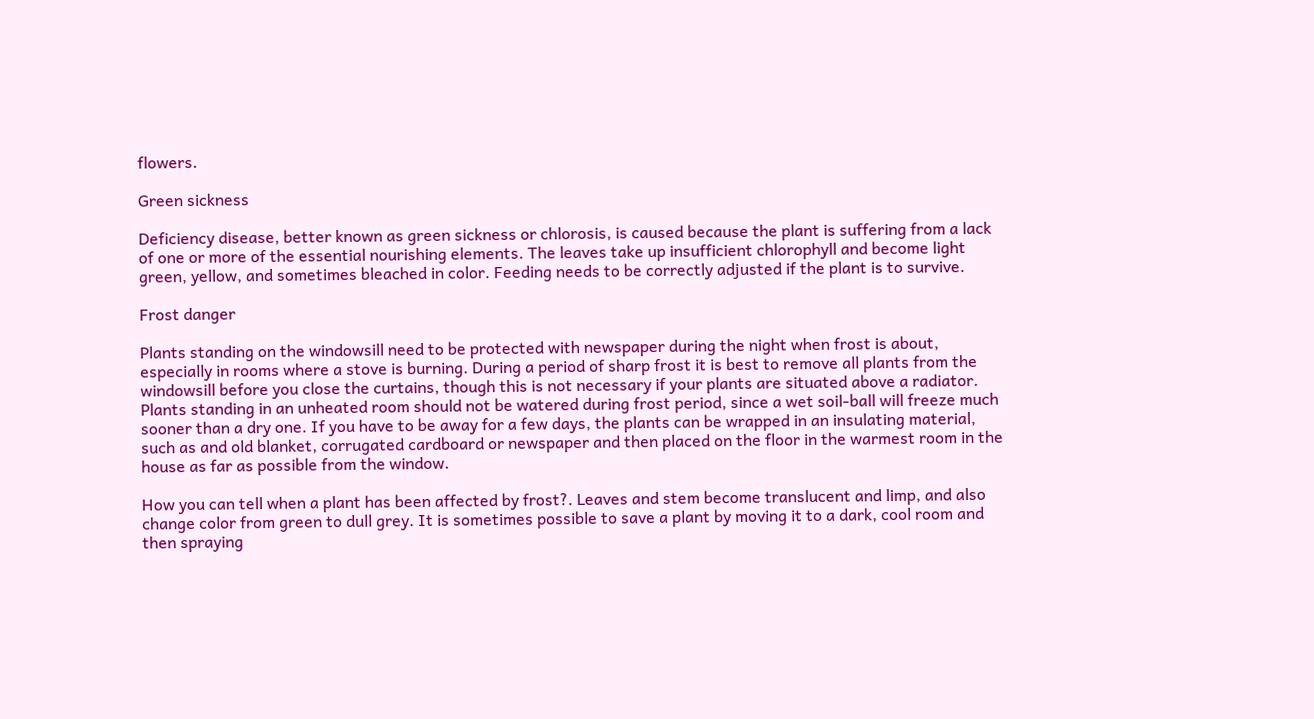flowers.

Green sickness

Deficiency disease, better known as green sickness or chlorosis, is caused because the plant is suffering from a lack of one or more of the essential nourishing elements. The leaves take up insufficient chlorophyll and become light green, yellow, and sometimes bleached in color. Feeding needs to be correctly adjusted if the plant is to survive.

Frost danger

Plants standing on the windowsill need to be protected with newspaper during the night when frost is about, especially in rooms where a stove is burning. During a period of sharp frost it is best to remove all plants from the windowsill before you close the curtains, though this is not necessary if your plants are situated above a radiator. Plants standing in an unheated room should not be watered during frost period, since a wet soil-ball will freeze much sooner than a dry one. If you have to be away for a few days, the plants can be wrapped in an insulating material, such as and old blanket, corrugated cardboard or newspaper and then placed on the floor in the warmest room in the house as far as possible from the window.

How you can tell when a plant has been affected by frost?. Leaves and stem become translucent and limp, and also change color from green to dull grey. It is sometimes possible to save a plant by moving it to a dark, cool room and then spraying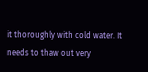it thoroughly with cold water. It needs to thaw out very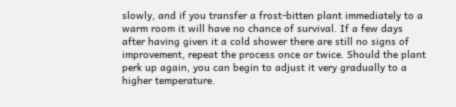slowly, and if you transfer a frost-bitten plant immediately to a warm room it will have no chance of survival. If a few days after having given it a cold shower there are still no signs of improvement, repeat the process once or twice. Should the plant perk up again, you can begin to adjust it very gradually to a higher temperature.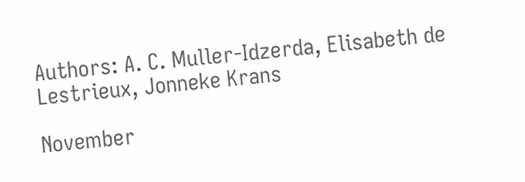Authors: A. C. Muller-Idzerda, Elisabeth de Lestrieux, Jonneke Krans

November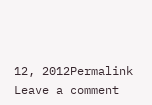12, 2012Permalink Leave a comment